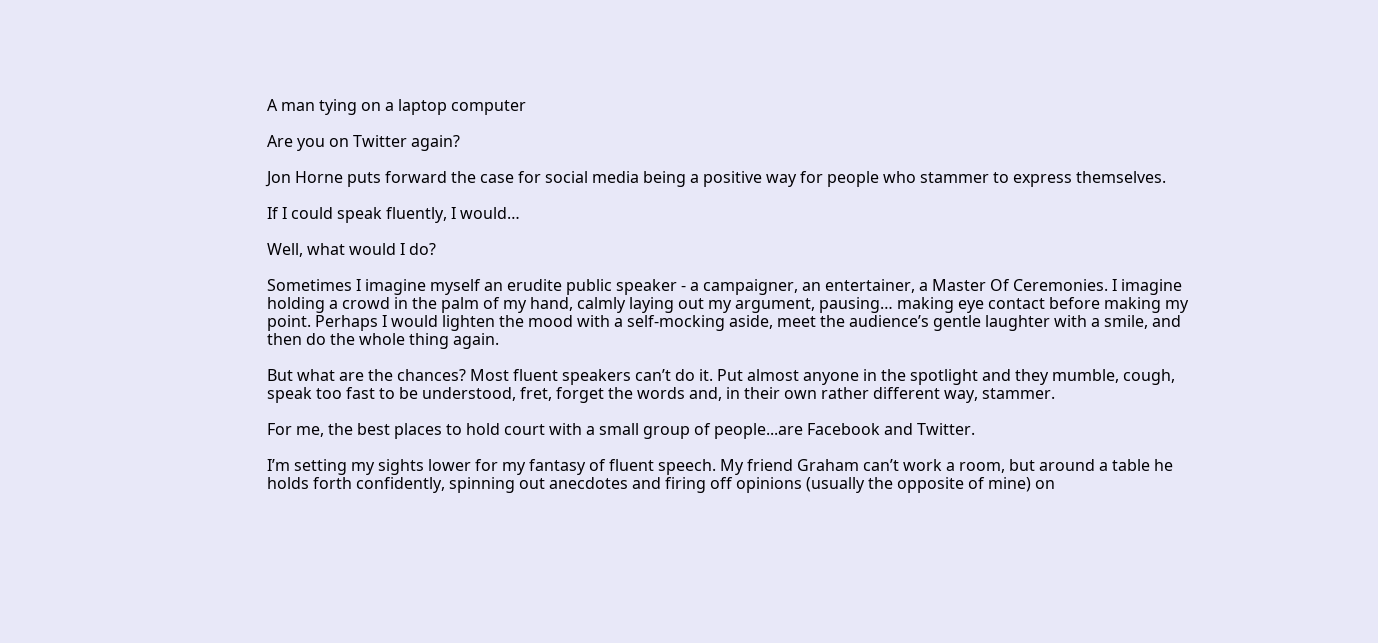A man tying on a laptop computer

Are you on Twitter again?

Jon Horne puts forward the case for social media being a positive way for people who stammer to express themselves.

If I could speak fluently, I would…

Well, what would I do?

Sometimes I imagine myself an erudite public speaker - a campaigner, an entertainer, a Master Of Ceremonies. I imagine holding a crowd in the palm of my hand, calmly laying out my argument, pausing… making eye contact before making my point. Perhaps I would lighten the mood with a self-mocking aside, meet the audience’s gentle laughter with a smile, and then do the whole thing again.

But what are the chances? Most fluent speakers can’t do it. Put almost anyone in the spotlight and they mumble, cough, speak too fast to be understood, fret, forget the words and, in their own rather different way, stammer.

For me, the best places to hold court with a small group of people...are Facebook and Twitter.

I’m setting my sights lower for my fantasy of fluent speech. My friend Graham can’t work a room, but around a table he holds forth confidently, spinning out anecdotes and firing off opinions (usually the opposite of mine) on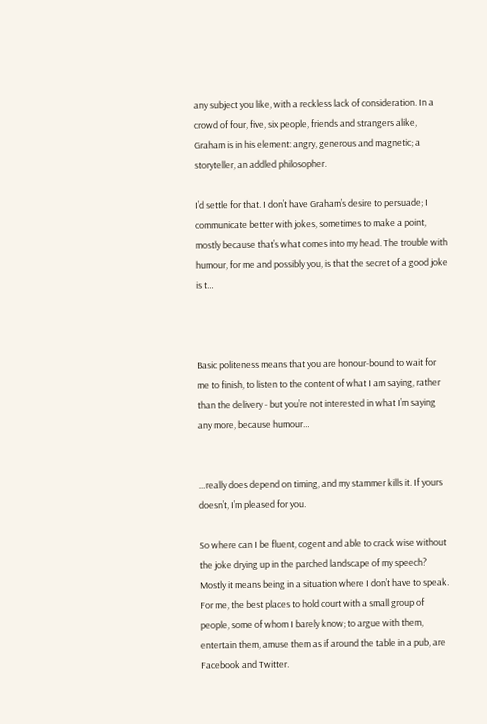any subject you like, with a reckless lack of consideration. In a crowd of four, five, six people, friends and strangers alike, Graham is in his element: angry, generous and magnetic; a storyteller, an addled philosopher.

I’d settle for that. I don’t have Graham’s desire to persuade; I communicate better with jokes, sometimes to make a point, mostly because that’s what comes into my head. The trouble with humour, for me and possibly you, is that the secret of a good joke is t…



Basic politeness means that you are honour-bound to wait for me to finish, to listen to the content of what I am saying, rather than the delivery - but you’re not interested in what I’m saying any more, because humour…


…really does depend on timing, and my stammer kills it. If yours doesn’t, I’m pleased for you.

So where can I be fluent, cogent and able to crack wise without the joke drying up in the parched landscape of my speech? Mostly it means being in a situation where I don’t have to speak. For me, the best places to hold court with a small group of people, some of whom I barely know; to argue with them, entertain them, amuse them as if around the table in a pub, are Facebook and Twitter.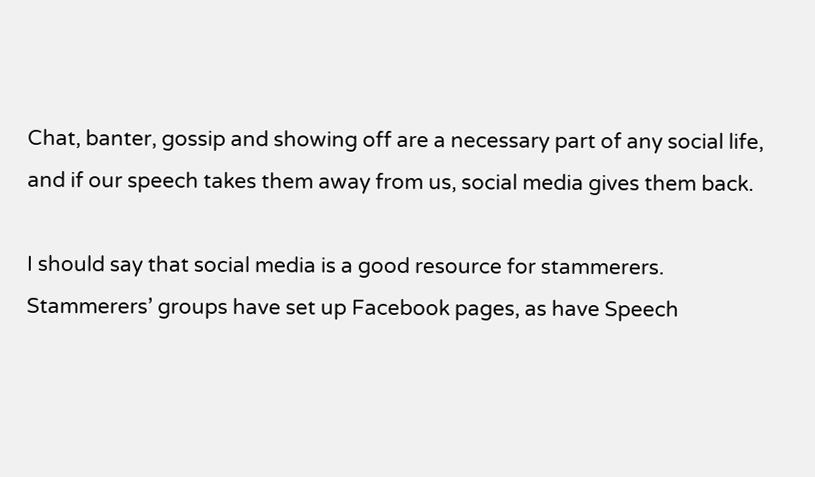Chat, banter, gossip and showing off are a necessary part of any social life, and if our speech takes them away from us, social media gives them back.

I should say that social media is a good resource for stammerers. Stammerers’ groups have set up Facebook pages, as have Speech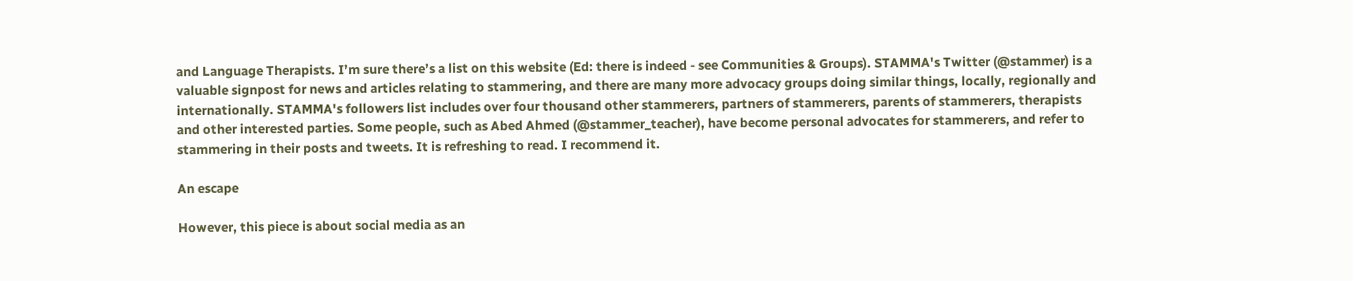and Language Therapists. I’m sure there’s a list on this website (Ed: there is indeed - see Communities & Groups). STAMMA's Twitter (@stammer) is a valuable signpost for news and articles relating to stammering, and there are many more advocacy groups doing similar things, locally, regionally and internationally. STAMMA's followers list includes over four thousand other stammerers, partners of stammerers, parents of stammerers, therapists and other interested parties. Some people, such as Abed Ahmed (@stammer_teacher), have become personal advocates for stammerers, and refer to stammering in their posts and tweets. It is refreshing to read. I recommend it.

An escape

However, this piece is about social media as an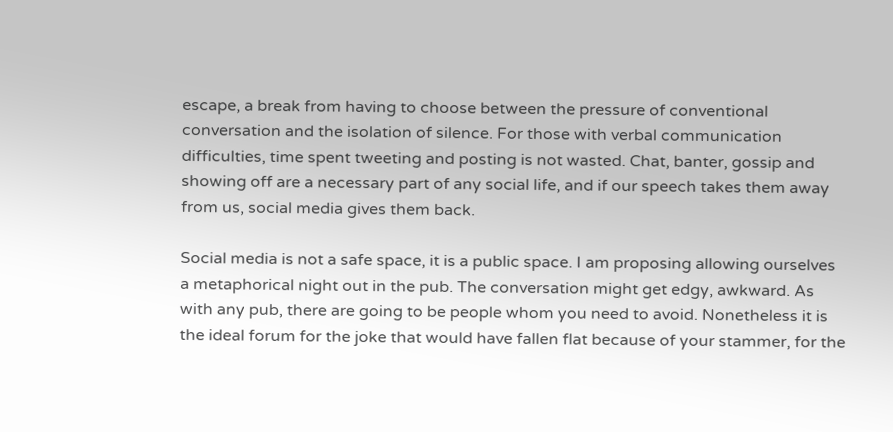escape, a break from having to choose between the pressure of conventional conversation and the isolation of silence. For those with verbal communication difficulties, time spent tweeting and posting is not wasted. Chat, banter, gossip and showing off are a necessary part of any social life, and if our speech takes them away from us, social media gives them back.

Social media is not a safe space, it is a public space. I am proposing allowing ourselves a metaphorical night out in the pub. The conversation might get edgy, awkward. As with any pub, there are going to be people whom you need to avoid. Nonetheless it is the ideal forum for the joke that would have fallen flat because of your stammer, for the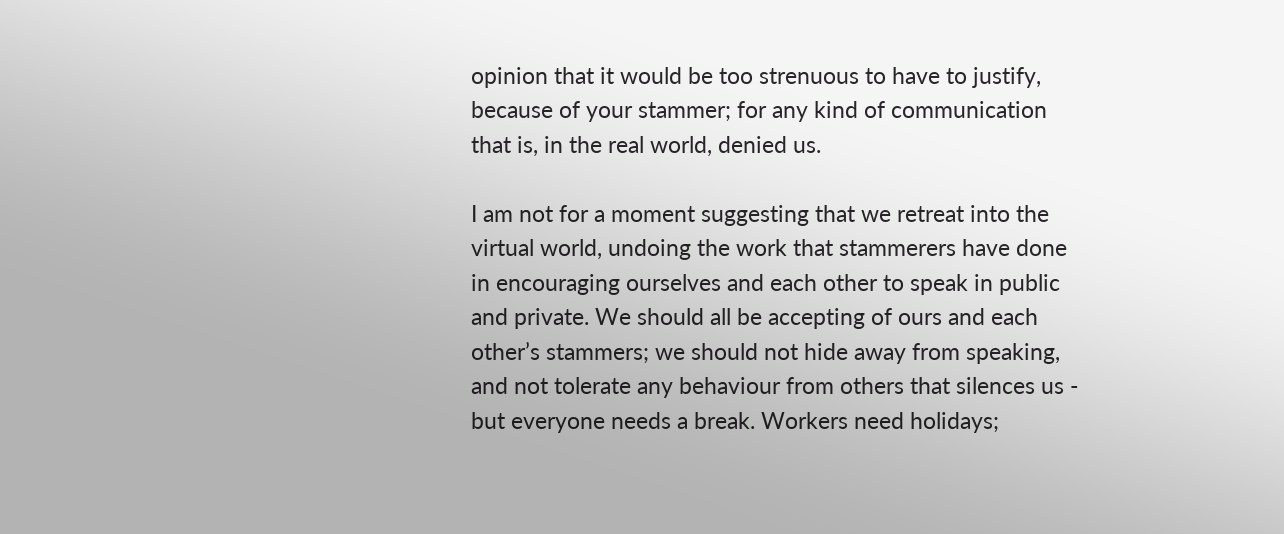opinion that it would be too strenuous to have to justify, because of your stammer; for any kind of communication that is, in the real world, denied us.

I am not for a moment suggesting that we retreat into the virtual world, undoing the work that stammerers have done in encouraging ourselves and each other to speak in public and private. We should all be accepting of ours and each other’s stammers; we should not hide away from speaking, and not tolerate any behaviour from others that silences us - but everyone needs a break. Workers need holidays;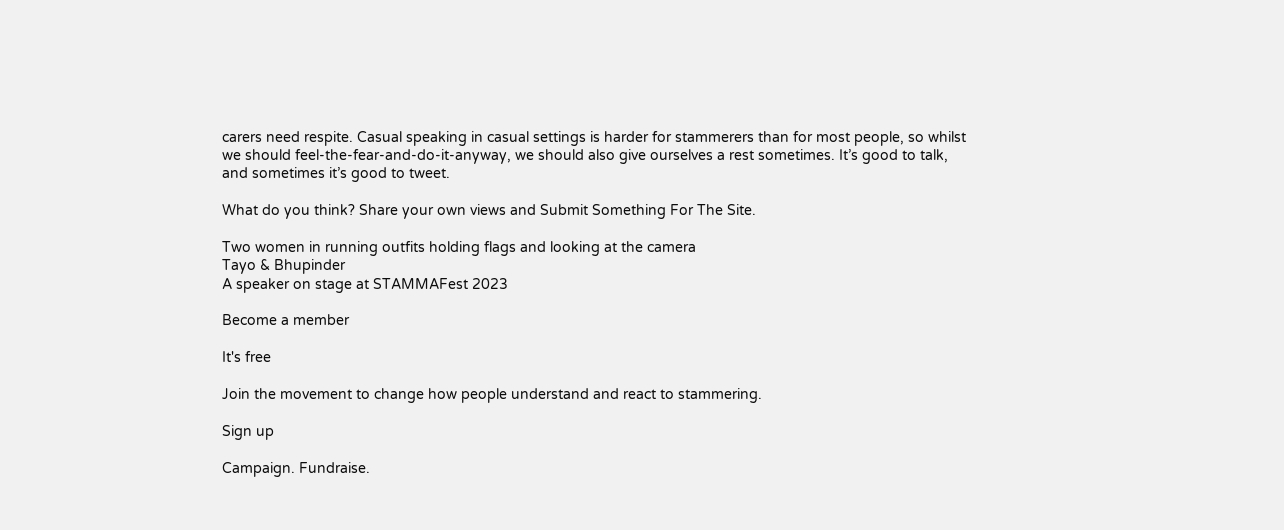carers need respite. Casual speaking in casual settings is harder for stammerers than for most people, so whilst we should feel-the-fear-and-do-it-anyway, we should also give ourselves a rest sometimes. It’s good to talk, and sometimes it’s good to tweet.

What do you think? Share your own views and Submit Something For The Site.

Two women in running outfits holding flags and looking at the camera
Tayo & Bhupinder
A speaker on stage at STAMMAFest 2023

Become a member

It's free

Join the movement to change how people understand and react to stammering.

Sign up

Campaign. Fundraise.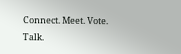Connect. Meet. Vote. Talk.